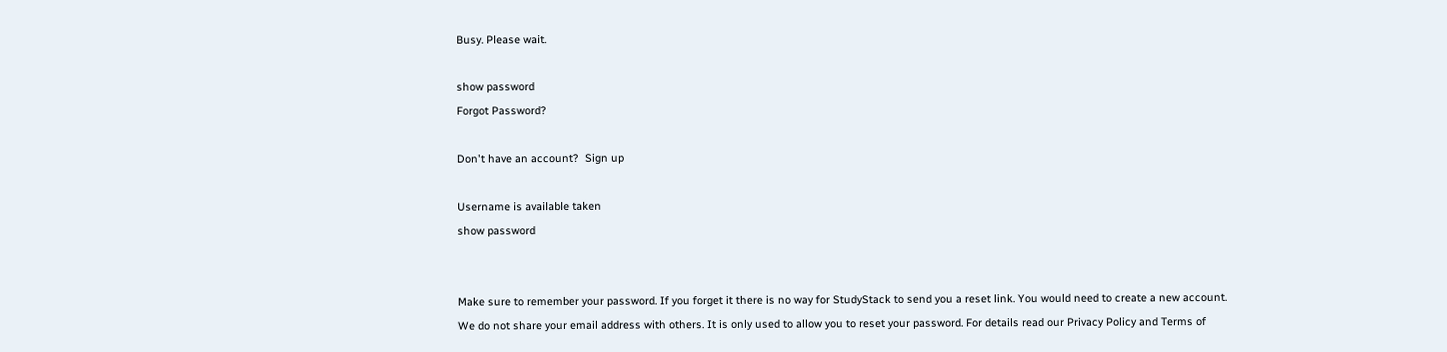Busy. Please wait.

show password
Forgot Password?

Don't have an account?  Sign up

Username is available taken
show password


Make sure to remember your password. If you forget it there is no way for StudyStack to send you a reset link. You would need to create a new account.
We do not share your email address with others. It is only used to allow you to reset your password. For details read our Privacy Policy and Terms of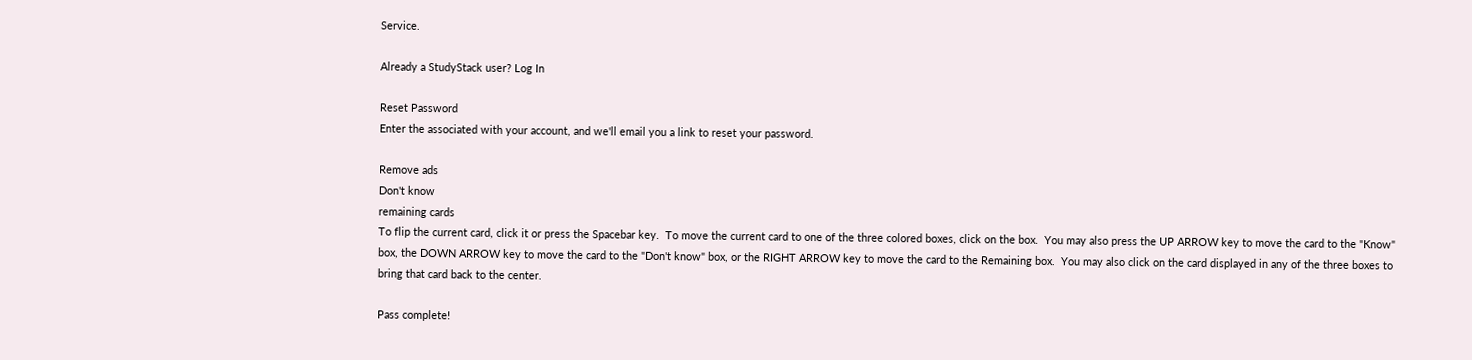Service.

Already a StudyStack user? Log In

Reset Password
Enter the associated with your account, and we'll email you a link to reset your password.

Remove ads
Don't know
remaining cards
To flip the current card, click it or press the Spacebar key.  To move the current card to one of the three colored boxes, click on the box.  You may also press the UP ARROW key to move the card to the "Know" box, the DOWN ARROW key to move the card to the "Don't know" box, or the RIGHT ARROW key to move the card to the Remaining box.  You may also click on the card displayed in any of the three boxes to bring that card back to the center.

Pass complete!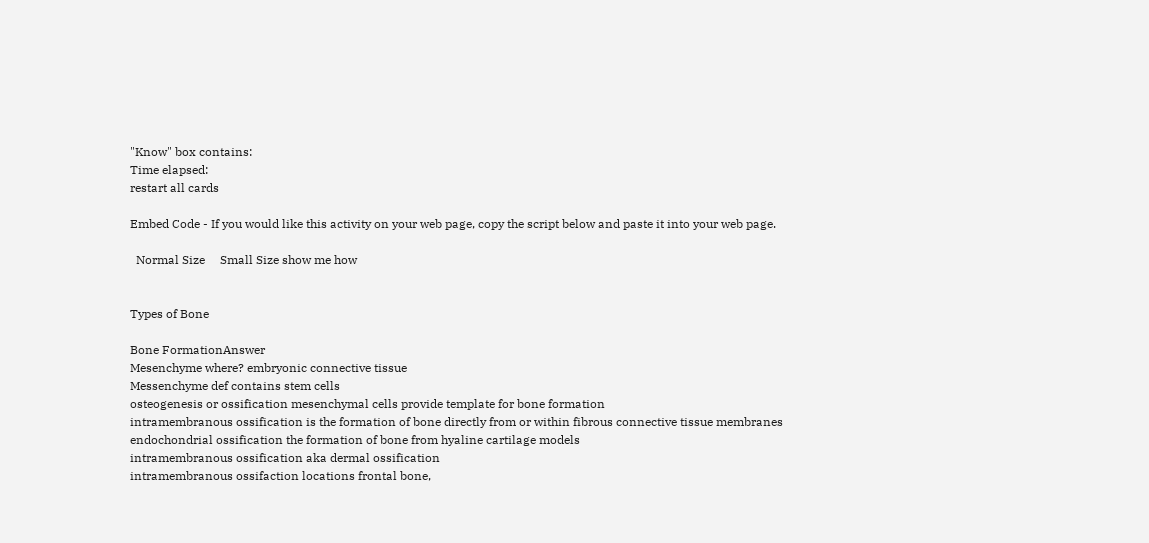"Know" box contains:
Time elapsed:
restart all cards

Embed Code - If you would like this activity on your web page, copy the script below and paste it into your web page.

  Normal Size     Small Size show me how


Types of Bone

Bone FormationAnswer
Mesenchyme where? embryonic connective tissue
Messenchyme def contains stem cells
osteogenesis or ossification mesenchymal cells provide template for bone formation
intramembranous ossification is the formation of bone directly from or within fibrous connective tissue membranes
endochondrial ossification the formation of bone from hyaline cartilage models
intramembranous ossification aka dermal ossification
intramembranous ossifaction locations frontal bone,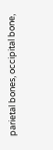parietal bones, occipital bone,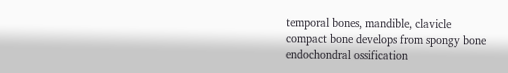temporal bones, mandible, clavicle
compact bone develops from spongy bone
endochondral ossification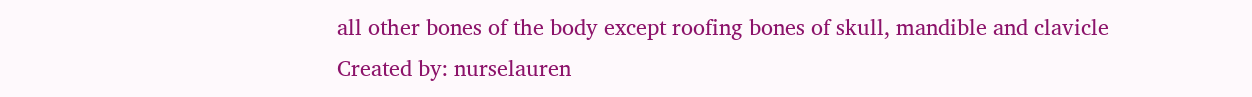all other bones of the body except roofing bones of skull, mandible and clavicle
Created by: nurselauren